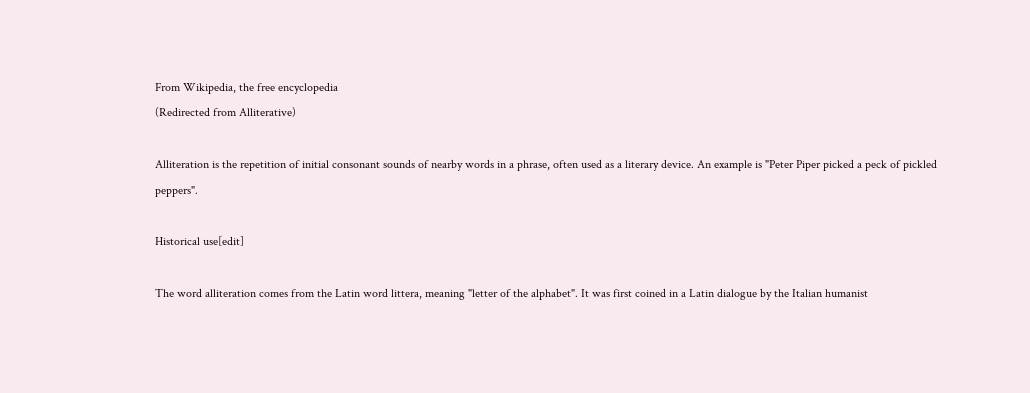From Wikipedia, the free encyclopedia
(Redirected from Alliterative)

Alliteration is the repetition of initial consonant sounds of nearby words in a phrase, often used as a literary device. An example is "Peter Piper picked a peck of pickled peppers".

Historical use[edit]

The word alliteration comes from the Latin word littera, meaning "letter of the alphabet". It was first coined in a Latin dialogue by the Italian humanist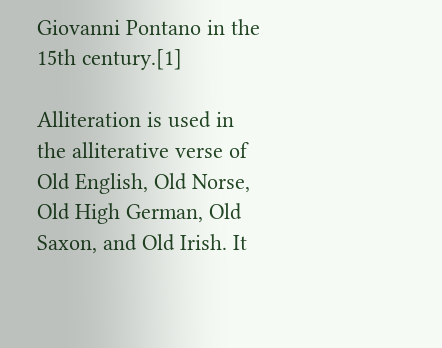Giovanni Pontano in the 15th century.[1]

Alliteration is used in the alliterative verse of Old English, Old Norse, Old High German, Old Saxon, and Old Irish. It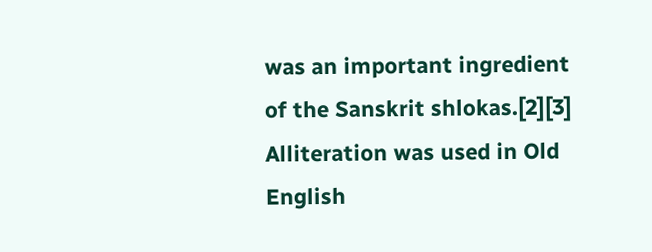was an important ingredient of the Sanskrit shlokas.[2][3] Alliteration was used in Old English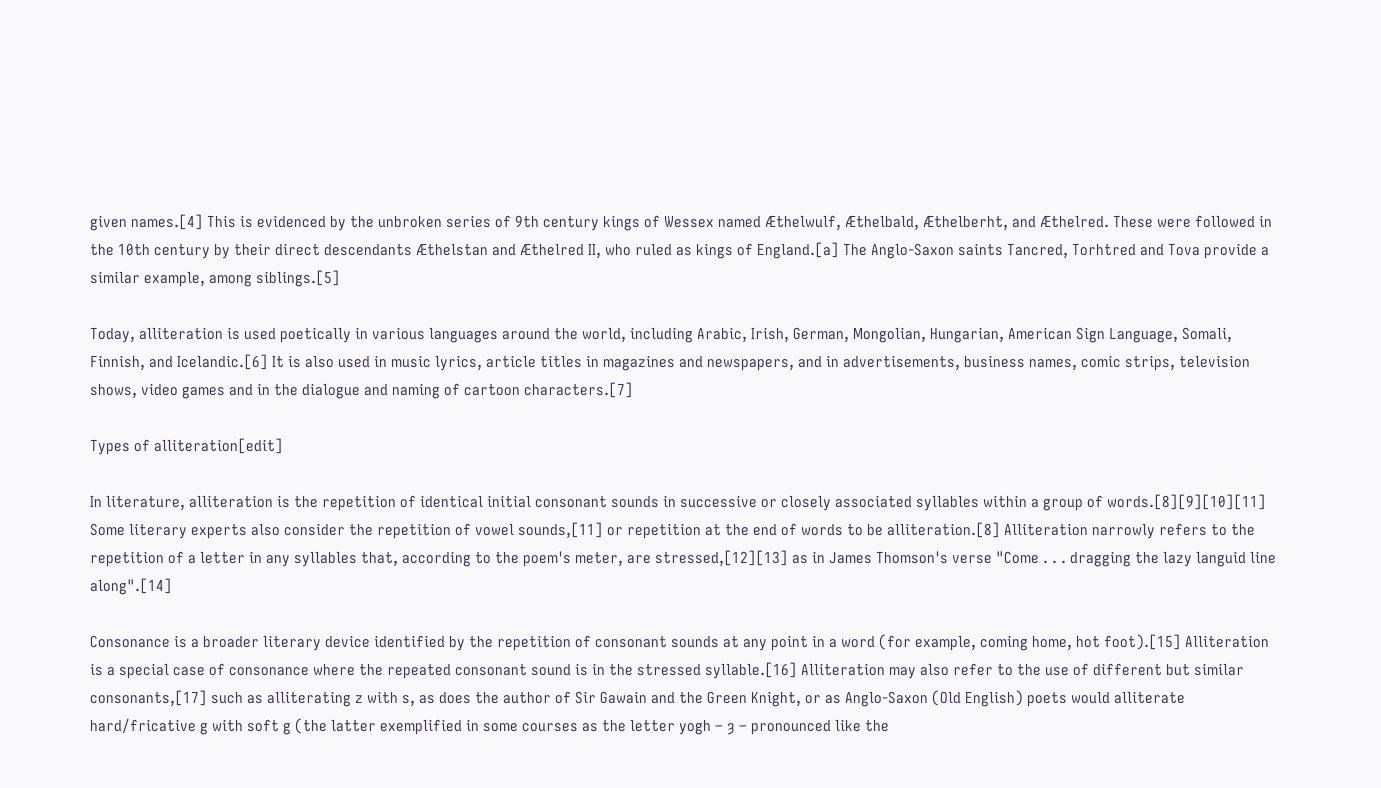given names.[4] This is evidenced by the unbroken series of 9th century kings of Wessex named Æthelwulf, Æthelbald, Æthelberht, and Æthelred. These were followed in the 10th century by their direct descendants Æthelstan and Æthelred II, who ruled as kings of England.[a] The Anglo-Saxon saints Tancred, Torhtred and Tova provide a similar example, among siblings.[5]

Today, alliteration is used poetically in various languages around the world, including Arabic, Irish, German, Mongolian, Hungarian, American Sign Language, Somali, Finnish, and Icelandic.[6] It is also used in music lyrics, article titles in magazines and newspapers, and in advertisements, business names, comic strips, television shows, video games and in the dialogue and naming of cartoon characters.[7]

Types of alliteration[edit]

In literature, alliteration is the repetition of identical initial consonant sounds in successive or closely associated syllables within a group of words.[8][9][10][11] Some literary experts also consider the repetition of vowel sounds,[11] or repetition at the end of words to be alliteration.[8] Alliteration narrowly refers to the repetition of a letter in any syllables that, according to the poem's meter, are stressed,[12][13] as in James Thomson's verse "Come . . . dragging the lazy languid line along".[14]

Consonance is a broader literary device identified by the repetition of consonant sounds at any point in a word (for example, coming home, hot foot).[15] Alliteration is a special case of consonance where the repeated consonant sound is in the stressed syllable.[16] Alliteration may also refer to the use of different but similar consonants,[17] such as alliterating z with s, as does the author of Sir Gawain and the Green Knight, or as Anglo-Saxon (Old English) poets would alliterate hard/fricative g with soft g (the latter exemplified in some courses as the letter yogh – ȝ – pronounced like the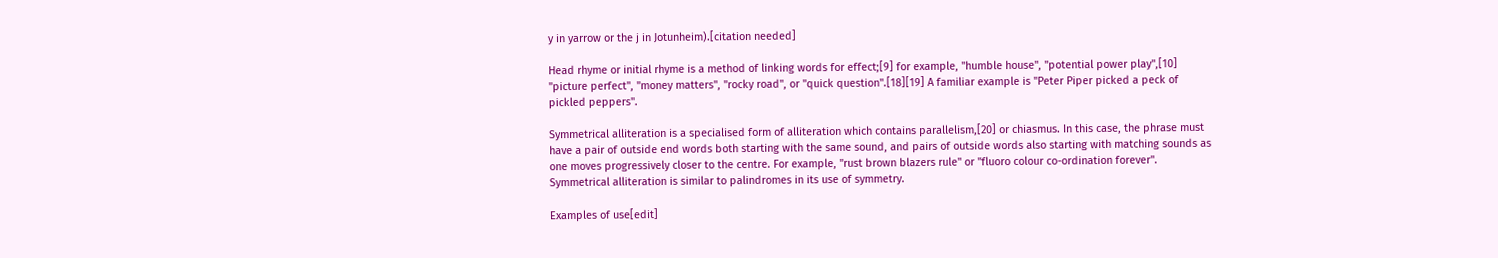y in yarrow or the j in Jotunheim).[citation needed]

Head rhyme or initial rhyme is a method of linking words for effect;[9] for example, "humble house", "potential power play",[10] "picture perfect", "money matters", "rocky road", or "quick question".[18][19] A familiar example is "Peter Piper picked a peck of pickled peppers".

Symmetrical alliteration is a specialised form of alliteration which contains parallelism,[20] or chiasmus. In this case, the phrase must have a pair of outside end words both starting with the same sound, and pairs of outside words also starting with matching sounds as one moves progressively closer to the centre. For example, "rust brown blazers rule" or "fluoro colour co-ordination forever". Symmetrical alliteration is similar to palindromes in its use of symmetry.

Examples of use[edit]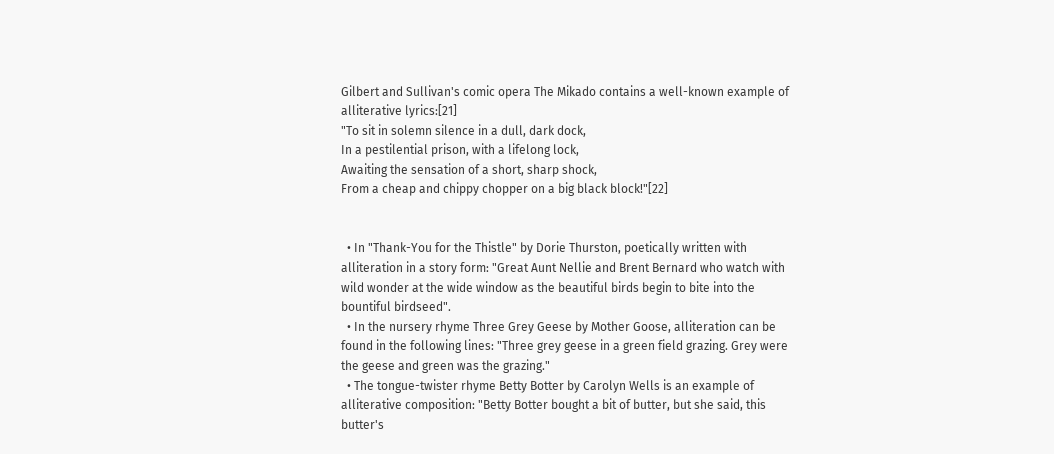Gilbert and Sullivan's comic opera The Mikado contains a well-known example of alliterative lyrics:[21]
"To sit in solemn silence in a dull, dark dock,
In a pestilential prison, with a lifelong lock,
Awaiting the sensation of a short, sharp shock,
From a cheap and chippy chopper on a big black block!"[22]


  • In "Thank-You for the Thistle" by Dorie Thurston, poetically written with alliteration in a story form: "Great Aunt Nellie and Brent Bernard who watch with wild wonder at the wide window as the beautiful birds begin to bite into the bountiful birdseed".
  • In the nursery rhyme Three Grey Geese by Mother Goose, alliteration can be found in the following lines: "Three grey geese in a green field grazing. Grey were the geese and green was the grazing."
  • The tongue-twister rhyme Betty Botter by Carolyn Wells is an example of alliterative composition: "Betty Botter bought a bit of butter, but she said, this butter's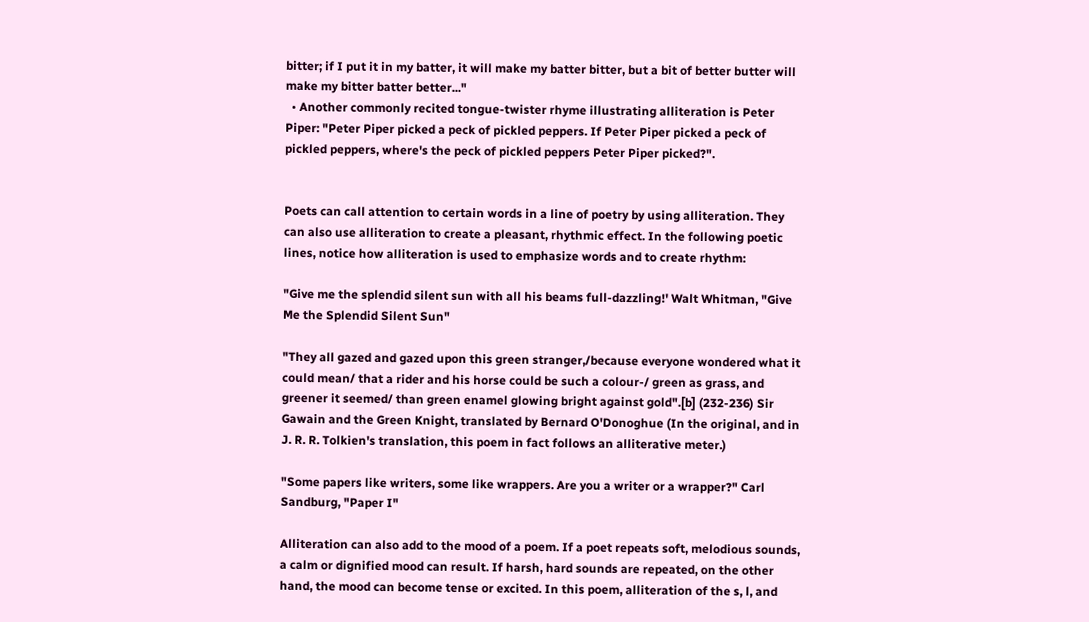bitter; if I put it in my batter, it will make my batter bitter, but a bit of better butter will make my bitter batter better..."
  • Another commonly recited tongue-twister rhyme illustrating alliteration is Peter Piper: "Peter Piper picked a peck of pickled peppers. If Peter Piper picked a peck of pickled peppers, where's the peck of pickled peppers Peter Piper picked?".


Poets can call attention to certain words in a line of poetry by using alliteration. They can also use alliteration to create a pleasant, rhythmic effect. In the following poetic lines, notice how alliteration is used to emphasize words and to create rhythm:

"Give me the splendid silent sun with all his beams full-dazzling!' Walt Whitman, "Give Me the Splendid Silent Sun"

"They all gazed and gazed upon this green stranger,/because everyone wondered what it could mean/ that a rider and his horse could be such a colour-/ green as grass, and greener it seemed/ than green enamel glowing bright against gold".[b] (232-236) Sir Gawain and the Green Knight, translated by Bernard O'Donoghue (In the original, and in J. R. R. Tolkien's translation, this poem in fact follows an alliterative meter.)

"Some papers like writers, some like wrappers. Are you a writer or a wrapper?" Carl Sandburg, "Paper I"

Alliteration can also add to the mood of a poem. If a poet repeats soft, melodious sounds, a calm or dignified mood can result. If harsh, hard sounds are repeated, on the other hand, the mood can become tense or excited. In this poem, alliteration of the s, l, and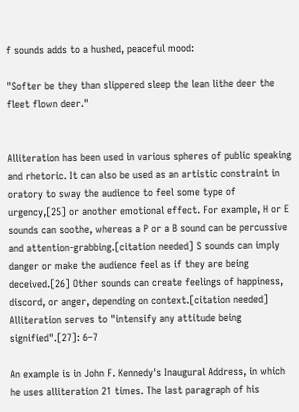f sounds adds to a hushed, peaceful mood:

"Softer be they than slippered sleep the lean lithe deer the fleet flown deer."


Alliteration has been used in various spheres of public speaking and rhetoric. It can also be used as an artistic constraint in oratory to sway the audience to feel some type of urgency,[25] or another emotional effect. For example, H or E sounds can soothe, whereas a P or a B sound can be percussive and attention-grabbing.[citation needed] S sounds can imply danger or make the audience feel as if they are being deceived.[26] Other sounds can create feelings of happiness, discord, or anger, depending on context.[citation needed] Alliteration serves to "intensify any attitude being signified".[27]: 6–7

An example is in John F. Kennedy's Inaugural Address, in which he uses alliteration 21 times. The last paragraph of his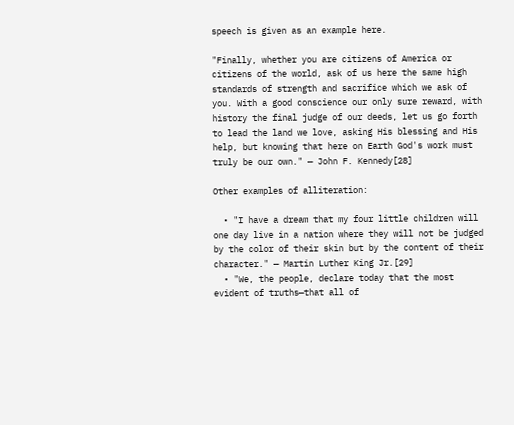speech is given as an example here.

"Finally, whether you are citizens of America or citizens of the world, ask of us here the same high standards of strength and sacrifice which we ask of you. With a good conscience our only sure reward, with history the final judge of our deeds, let us go forth to lead the land we love, asking His blessing and His help, but knowing that here on Earth God's work must truly be our own." — John F. Kennedy[28]

Other examples of alliteration:

  • "I have a dream that my four little children will one day live in a nation where they will not be judged by the color of their skin but by the content of their character." — Martin Luther King Jr.[29]
  • "We, the people, declare today that the most evident of truths—that all of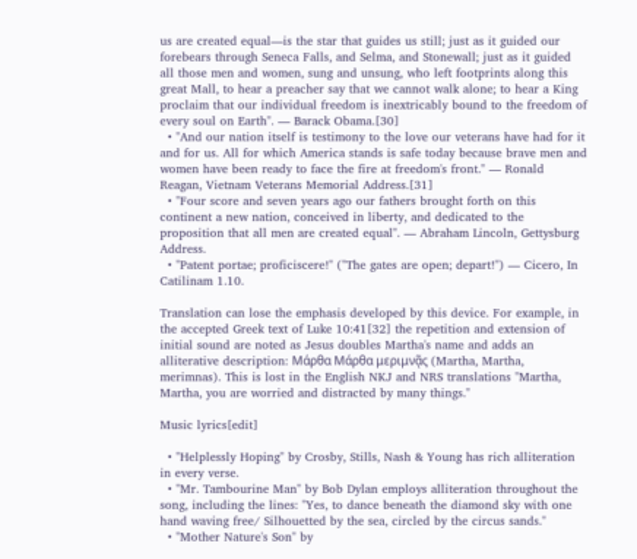us are created equal—is the star that guides us still; just as it guided our forebears through Seneca Falls, and Selma, and Stonewall; just as it guided all those men and women, sung and unsung, who left footprints along this great Mall, to hear a preacher say that we cannot walk alone; to hear a King proclaim that our individual freedom is inextricably bound to the freedom of every soul on Earth". — Barack Obama.[30]
  • "And our nation itself is testimony to the love our veterans have had for it and for us. All for which America stands is safe today because brave men and women have been ready to face the fire at freedom's front." — Ronald Reagan, Vietnam Veterans Memorial Address.[31]
  • "Four score and seven years ago our fathers brought forth on this continent a new nation, conceived in liberty, and dedicated to the proposition that all men are created equal". — Abraham Lincoln, Gettysburg Address.
  • "Patent portae; proficiscere!" ("The gates are open; depart!") — Cicero, In Catilinam 1.10.

Translation can lose the emphasis developed by this device. For example, in the accepted Greek text of Luke 10:41[32] the repetition and extension of initial sound are noted as Jesus doubles Martha's name and adds an alliterative description: Μάρθα Μάρθα μεριμνᾷς (Martha, Martha, merimnas). This is lost in the English NKJ and NRS translations "Martha, Martha, you are worried and distracted by many things."

Music lyrics[edit]

  • "Helplessly Hoping" by Crosby, Stills, Nash & Young has rich alliteration in every verse.
  • "Mr. Tambourine Man" by Bob Dylan employs alliteration throughout the song, including the lines: "Yes, to dance beneath the diamond sky with one hand waving free/ Silhouetted by the sea, circled by the circus sands."
  • "Mother Nature's Son" by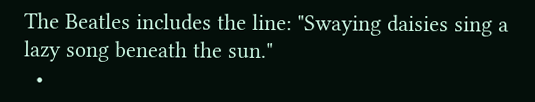The Beatles includes the line: "Swaying daisies sing a lazy song beneath the sun."
  •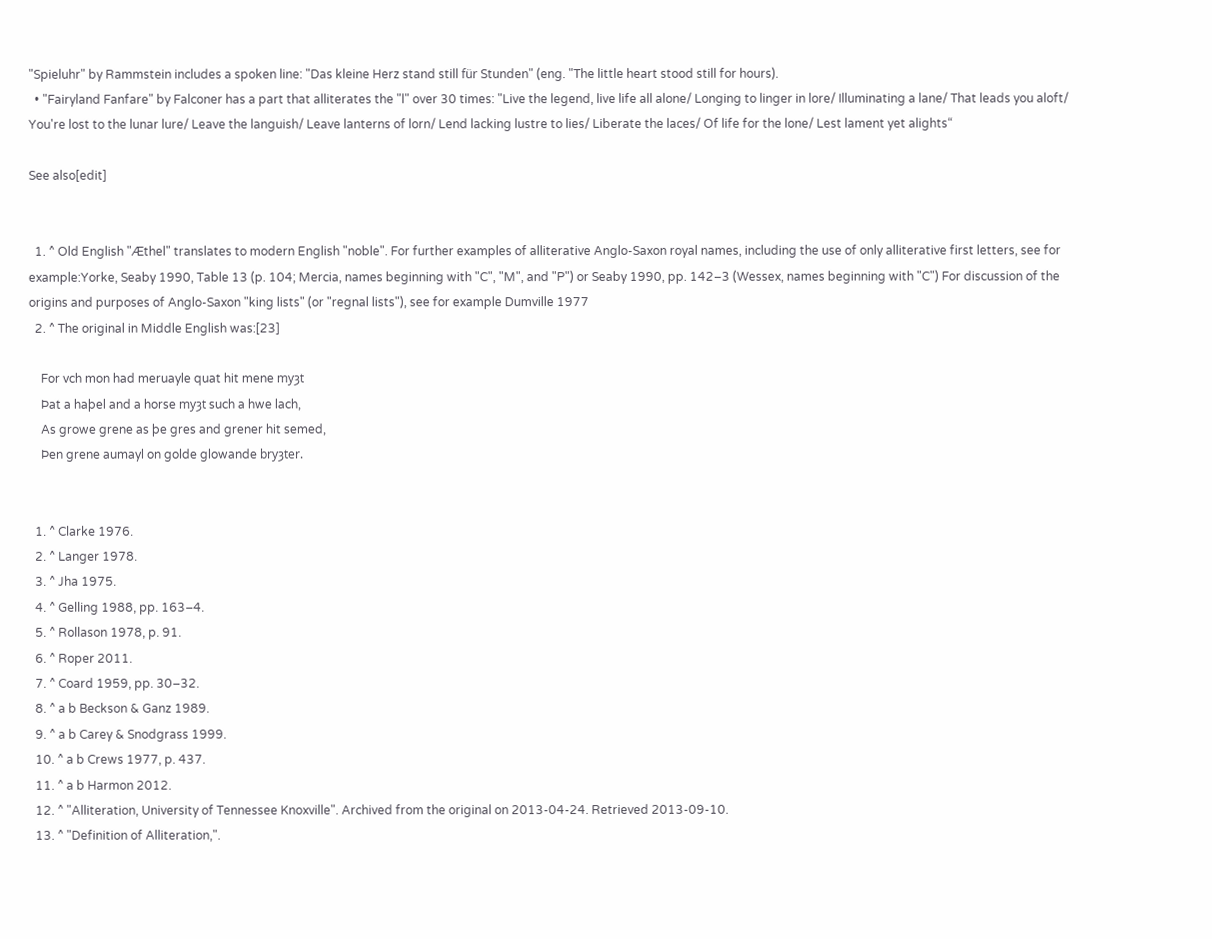"Spieluhr" by Rammstein includes a spoken line: "Das kleine Herz stand still für Stunden" (eng. "The little heart stood still for hours).
  • "Fairyland Fanfare" by Falconer has a part that alliterates the "l" over 30 times: "Live the legend, live life all alone/ Longing to linger in lore/ Illuminating a lane/ That leads you aloft/ You're lost to the lunar lure/ Leave the languish/ Leave lanterns of lorn/ Lend lacking lustre to lies/ Liberate the laces/ Of life for the lone/ Lest lament yet alights“

See also[edit]


  1. ^ Old English "Æthel" translates to modern English "noble". For further examples of alliterative Anglo-Saxon royal names, including the use of only alliterative first letters, see for example:Yorke, Seaby 1990, Table 13 (p. 104; Mercia, names beginning with "C", "M", and "P") or Seaby 1990, pp. 142–3 (Wessex, names beginning with "C") For discussion of the origins and purposes of Anglo-Saxon "king lists" (or "regnal lists"), see for example Dumville 1977
  2. ^ The original in Middle English was:[23]

    For vch mon had meruayle quat hit mene myȝt
    Þat a haþel and a horse myȝt such a hwe lach,
    As growe grene as þe gres and grener hit semed,
    Þen grene aumayl on golde glowande bryȝter.


  1. ^ Clarke 1976.
  2. ^ Langer 1978.
  3. ^ Jha 1975.
  4. ^ Gelling 1988, pp. 163–4.
  5. ^ Rollason 1978, p. 91.
  6. ^ Roper 2011.
  7. ^ Coard 1959, pp. 30–32.
  8. ^ a b Beckson & Ganz 1989.
  9. ^ a b Carey & Snodgrass 1999.
  10. ^ a b Crews 1977, p. 437.
  11. ^ a b Harmon 2012.
  12. ^ "Alliteration, University of Tennessee Knoxville". Archived from the original on 2013-04-24. Retrieved 2013-09-10.
  13. ^ "Definition of Alliteration,".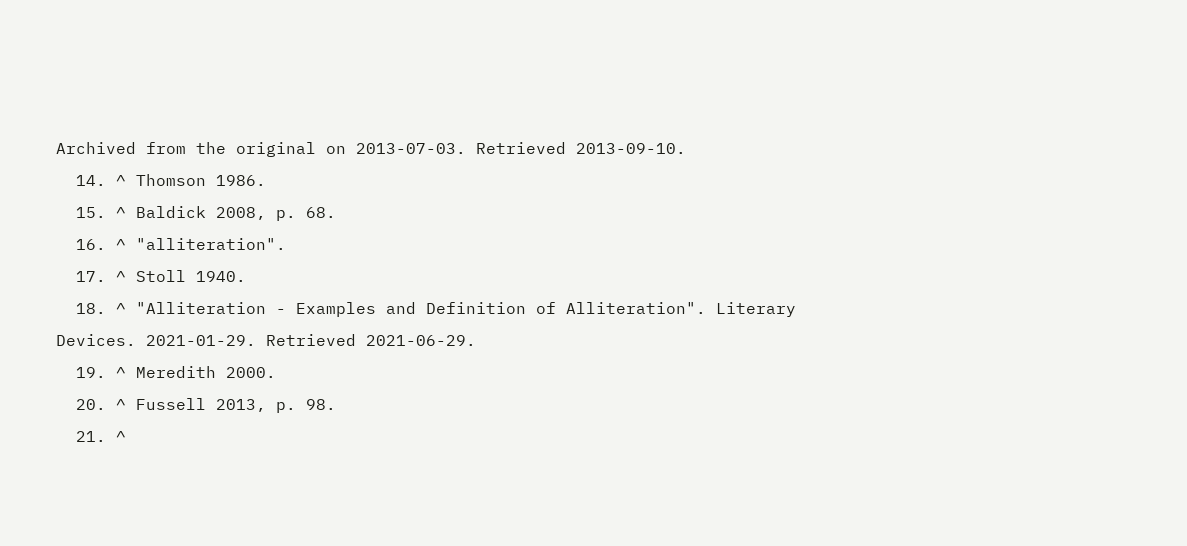Archived from the original on 2013-07-03. Retrieved 2013-09-10.
  14. ^ Thomson 1986.
  15. ^ Baldick 2008, p. 68.
  16. ^ "alliteration".
  17. ^ Stoll 1940.
  18. ^ "Alliteration - Examples and Definition of Alliteration". Literary Devices. 2021-01-29. Retrieved 2021-06-29.
  19. ^ Meredith 2000.
  20. ^ Fussell 2013, p. 98.
  21. ^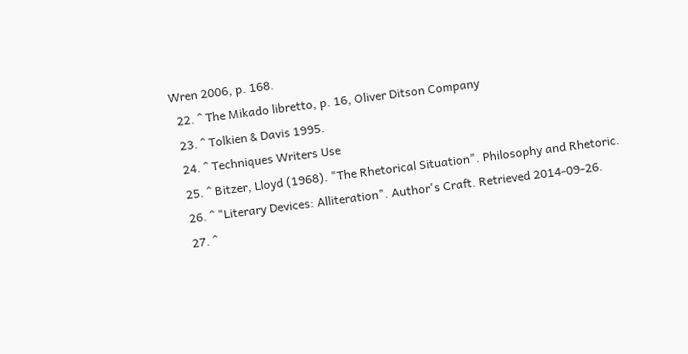Wren 2006, p. 168.
  22. ^ The Mikado libretto, p. 16, Oliver Ditson Company
  23. ^ Tolkien & Davis 1995.
  24. ^ Techniques Writers Use
  25. ^ Bitzer, Lloyd (1968). "The Rhetorical Situation". Philosophy and Rhetoric.
  26. ^ "Literary Devices: Alliteration". Author's Craft. Retrieved 2014-09-26.
  27. ^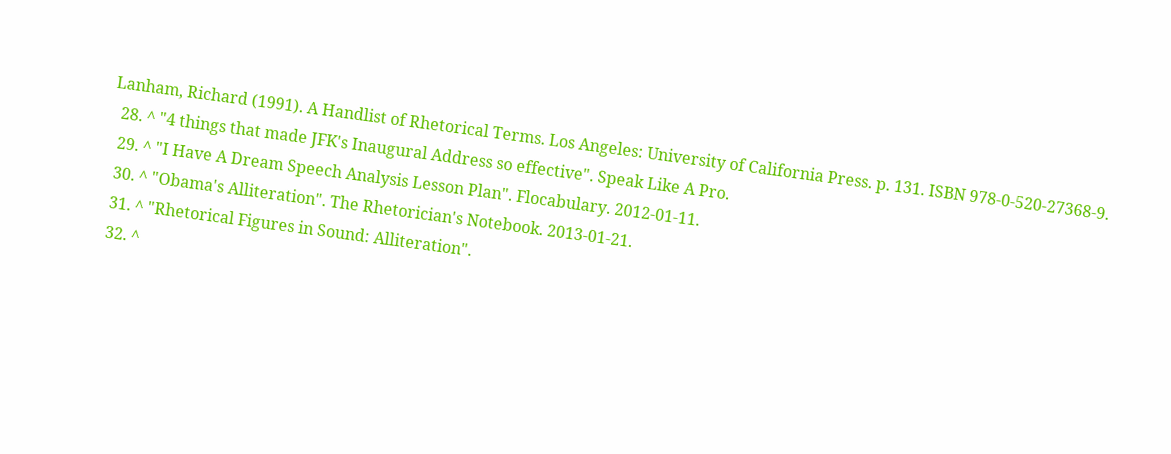Lanham, Richard (1991). A Handlist of Rhetorical Terms. Los Angeles: University of California Press. p. 131. ISBN 978-0-520-27368-9.
  28. ^ "4 things that made JFK's Inaugural Address so effective". Speak Like A Pro.
  29. ^ "I Have A Dream Speech Analysis Lesson Plan". Flocabulary. 2012-01-11.
  30. ^ "Obama's Alliteration". The Rhetorician's Notebook. 2013-01-21.
  31. ^ "Rhetorical Figures in Sound: Alliteration".
  32. ^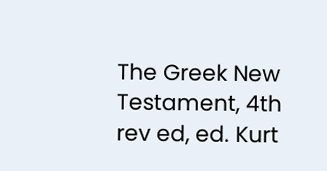The Greek New Testament, 4th rev ed, ed. Kurt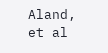Aland, et al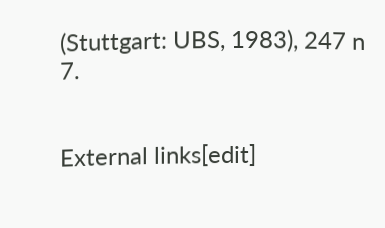(Stuttgart: UBS, 1983), 247 n 7.


External links[edit]